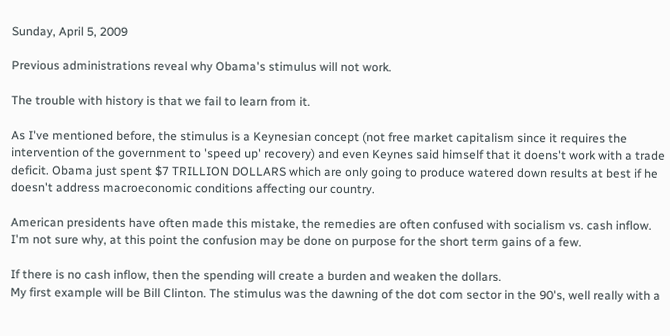Sunday, April 5, 2009

Previous administrations reveal why Obama's stimulus will not work.

The trouble with history is that we fail to learn from it.

As I've mentioned before, the stimulus is a Keynesian concept (not free market capitalism since it requires the intervention of the government to 'speed up' recovery) and even Keynes said himself that it doens't work with a trade deficit. Obama just spent $7 TRILLION DOLLARS which are only going to produce watered down results at best if he doesn't address macroeconomic conditions affecting our country.

American presidents have often made this mistake, the remedies are often confused with socialism vs. cash inflow. I'm not sure why, at this point the confusion may be done on purpose for the short term gains of a few.

If there is no cash inflow, then the spending will create a burden and weaken the dollars.
My first example will be Bill Clinton. The stimulus was the dawning of the dot com sector in the 90's, well really with a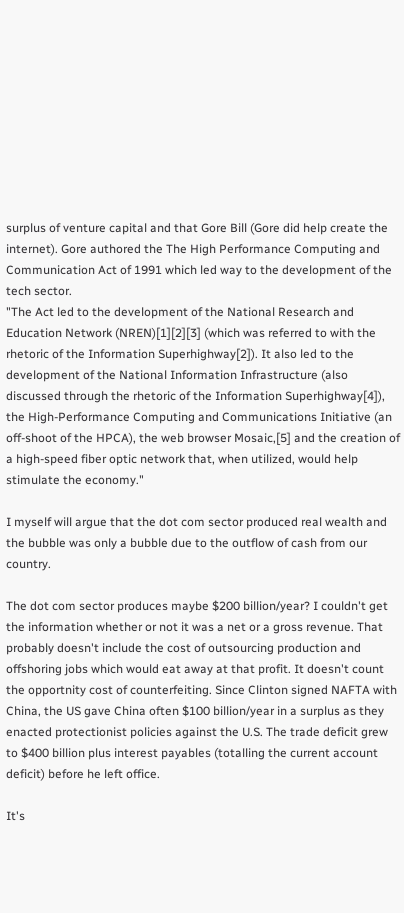surplus of venture capital and that Gore Bill (Gore did help create the internet). Gore authored the The High Performance Computing and Communication Act of 1991 which led way to the development of the tech sector.
"The Act led to the development of the National Research and Education Network (NREN)[1][2][3] (which was referred to with the rhetoric of the Information Superhighway[2]). It also led to the development of the National Information Infrastructure (also discussed through the rhetoric of the Information Superhighway[4]), the High-Performance Computing and Communications Initiative (an off-shoot of the HPCA), the web browser Mosaic,[5] and the creation of a high-speed fiber optic network that, when utilized, would help stimulate the economy."

I myself will argue that the dot com sector produced real wealth and the bubble was only a bubble due to the outflow of cash from our country.

The dot com sector produces maybe $200 billion/year? I couldn't get the information whether or not it was a net or a gross revenue. That probably doesn't include the cost of outsourcing production and offshoring jobs which would eat away at that profit. It doesn't count the opportnity cost of counterfeiting. Since Clinton signed NAFTA with China, the US gave China often $100 billion/year in a surplus as they enacted protectionist policies against the U.S. The trade deficit grew to $400 billion plus interest payables (totalling the current account deficit) before he left office.

It's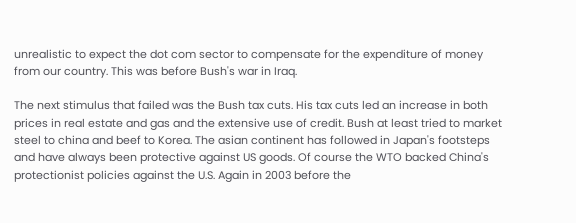unrealistic to expect the dot com sector to compensate for the expenditure of money from our country. This was before Bush's war in Iraq.

The next stimulus that failed was the Bush tax cuts. His tax cuts led an increase in both prices in real estate and gas and the extensive use of credit. Bush at least tried to market steel to china and beef to Korea. The asian continent has followed in Japan's footsteps and have always been protective against US goods. Of course the WTO backed China's protectionist policies against the U.S. Again in 2003 before the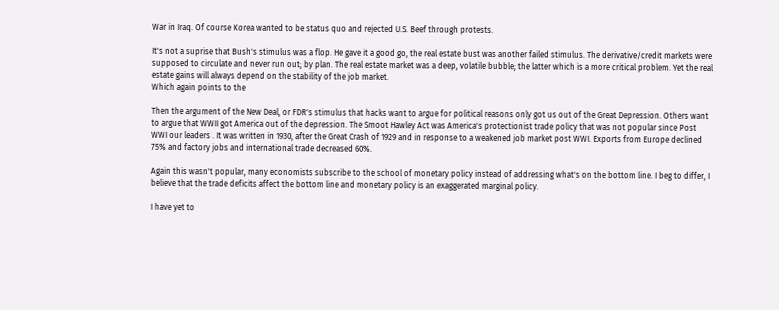War in Iraq. Of course Korea wanted to be status quo and rejected U.S. Beef through protests.

It's not a suprise that Bush's stimulus was a flop. He gave it a good go, the real estate bust was another failed stimulus. The derivative/credit markets were supposed to circulate and never run out; by plan. The real estate market was a deep, volatile bubble; the latter which is a more critical problem. Yet the real estate gains will always depend on the stability of the job market.
Which again points to the

Then the argument of the New Deal, or FDR's stimulus that hacks want to argue for political reasons only got us out of the Great Depression. Others want to argue that WWII got America out of the depression. The Smoot Hawley Act was America's protectionist trade policy that was not popular since Post WWI our leaders . It was written in 1930, after the Great Crash of 1929 and in response to a weakened job market post WWI. Exports from Europe declined 75% and factory jobs and international trade decreased 60%.

Again this wasn't popular, many economists subscribe to the school of monetary policy instead of addressing what's on the bottom line. I beg to differ, I believe that the trade deficits affect the bottom line and monetary policy is an exaggerated marginal policy.

I have yet to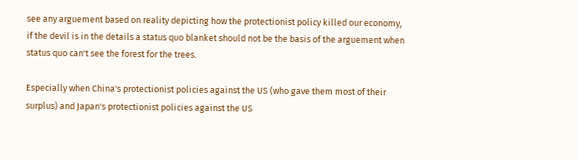see any arguement based on reality depicting how the protectionist policy killed our economy, if the devil is in the details a status quo blanket should not be the basis of the arguement when status quo can't see the forest for the trees.

Especially when China's protectionist policies against the US (who gave them most of their surplus) and Japan's protectionist policies against the US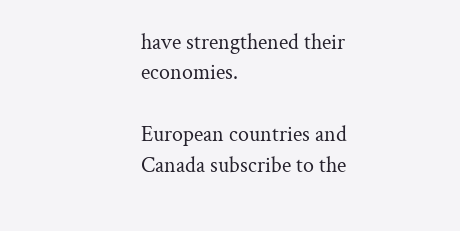have strengthened their economies.

European countries and Canada subscribe to the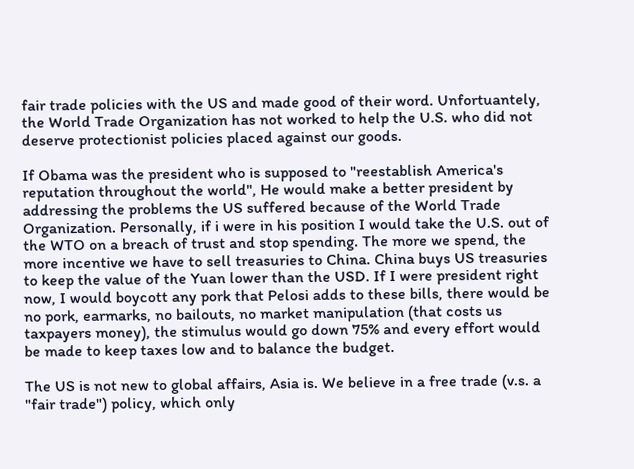fair trade policies with the US and made good of their word. Unfortuantely, the World Trade Organization has not worked to help the U.S. who did not deserve protectionist policies placed against our goods.

If Obama was the president who is supposed to "reestablish America's reputation throughout the world", He would make a better president by addressing the problems the US suffered because of the World Trade Organization. Personally, if i were in his position I would take the U.S. out of the WTO on a breach of trust and stop spending. The more we spend, the more incentive we have to sell treasuries to China. China buys US treasuries to keep the value of the Yuan lower than the USD. If I were president right now, I would boycott any pork that Pelosi adds to these bills, there would be no pork, earmarks, no bailouts, no market manipulation (that costs us taxpayers money), the stimulus would go down 75% and every effort would be made to keep taxes low and to balance the budget.

The US is not new to global affairs, Asia is. We believe in a free trade (v.s. a "fair trade") policy, which only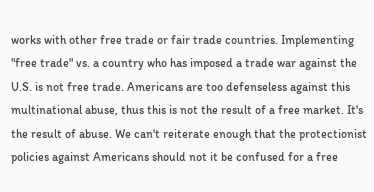works with other free trade or fair trade countries. Implementing "free trade" vs. a country who has imposed a trade war against the U.S. is not free trade. Americans are too defenseless against this multinational abuse, thus this is not the result of a free market. It's the result of abuse. We can't reiterate enough that the protectionist policies against Americans should not it be confused for a free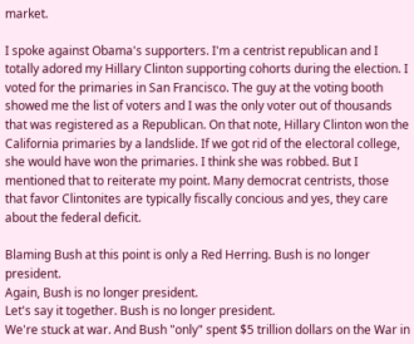market.

I spoke against Obama's supporters. I'm a centrist republican and I totally adored my Hillary Clinton supporting cohorts during the election. I voted for the primaries in San Francisco. The guy at the voting booth showed me the list of voters and I was the only voter out of thousands that was registered as a Republican. On that note, Hillary Clinton won the California primaries by a landslide. If we got rid of the electoral college, she would have won the primaries. I think she was robbed. But I mentioned that to reiterate my point. Many democrat centrists, those that favor Clintonites are typically fiscally concious and yes, they care about the federal deficit.

Blaming Bush at this point is only a Red Herring. Bush is no longer president.
Again, Bush is no longer president.
Let's say it together. Bush is no longer president.
We're stuck at war. And Bush "only" spent $5 trillion dollars on the War in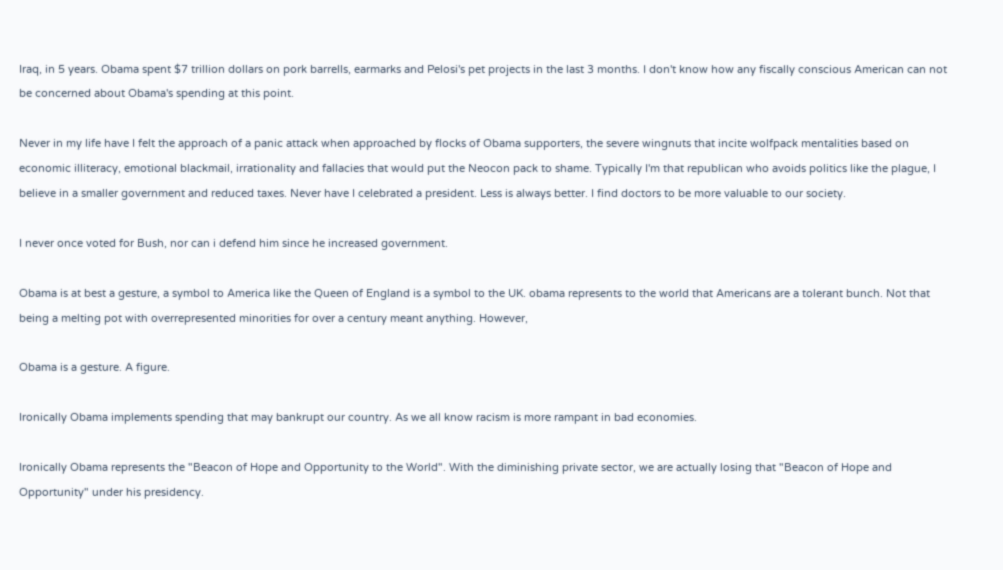Iraq, in 5 years. Obama spent $7 trillion dollars on pork barrells, earmarks and Pelosi's pet projects in the last 3 months. I don't know how any fiscally conscious American can not be concerned about Obama's spending at this point.

Never in my life have I felt the approach of a panic attack when approached by flocks of Obama supporters, the severe wingnuts that incite wolfpack mentalities based on economic illiteracy, emotional blackmail, irrationality and fallacies that would put the Neocon pack to shame. Typically I'm that republican who avoids politics like the plague, I believe in a smaller government and reduced taxes. Never have I celebrated a president. Less is always better. I find doctors to be more valuable to our society.

I never once voted for Bush, nor can i defend him since he increased government.

Obama is at best a gesture, a symbol to America like the Queen of England is a symbol to the UK. obama represents to the world that Americans are a tolerant bunch. Not that being a melting pot with overrepresented minorities for over a century meant anything. However,

Obama is a gesture. A figure.

Ironically Obama implements spending that may bankrupt our country. As we all know racism is more rampant in bad economies.

Ironically Obama represents the "Beacon of Hope and Opportunity to the World". With the diminishing private sector, we are actually losing that "Beacon of Hope and Opportunity" under his presidency.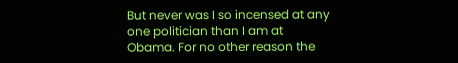But never was I so incensed at any one politician than I am at Obama. For no other reason the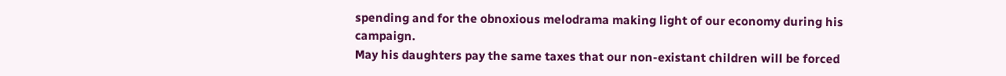spending and for the obnoxious melodrama making light of our economy during his campaign.
May his daughters pay the same taxes that our non-existant children will be forced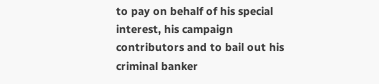to pay on behalf of his special interest, his campaign contributors and to bail out his criminal banker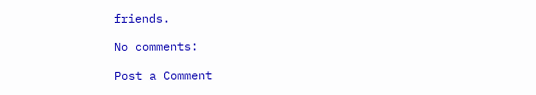friends.

No comments:

Post a Comment